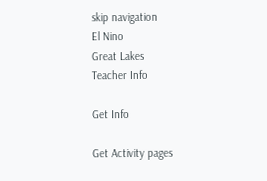skip navigation
El Nino
Great Lakes
Teacher Info

Get Info

Get Activity pages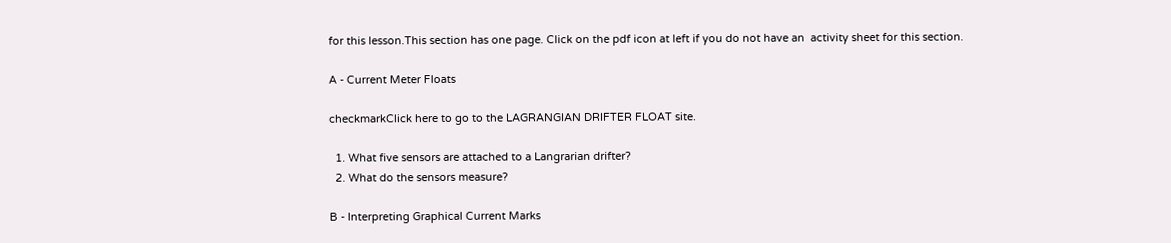for this lesson.This section has one page. Click on the pdf icon at left if you do not have an  activity sheet for this section.

A - Current Meter Floats

checkmarkClick here to go to the LAGRANGIAN DRIFTER FLOAT site.

  1. What five sensors are attached to a Langrarian drifter?
  2. What do the sensors measure?

B - Interpreting Graphical Current Marks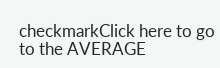checkmarkClick here to go to the AVERAGE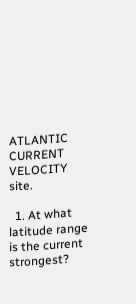ATLANTIC CURRENT VELOCITY site.

  1. At what latitude range is the current strongest?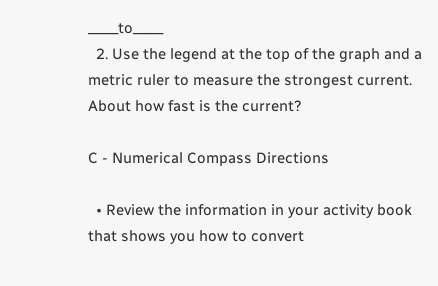_____to_____
  2. Use the legend at the top of the graph and a metric ruler to measure the strongest current.  About how fast is the current?

C - Numerical Compass Directions

  • Review the information in your activity book that shows you how to convert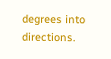degrees into directions.